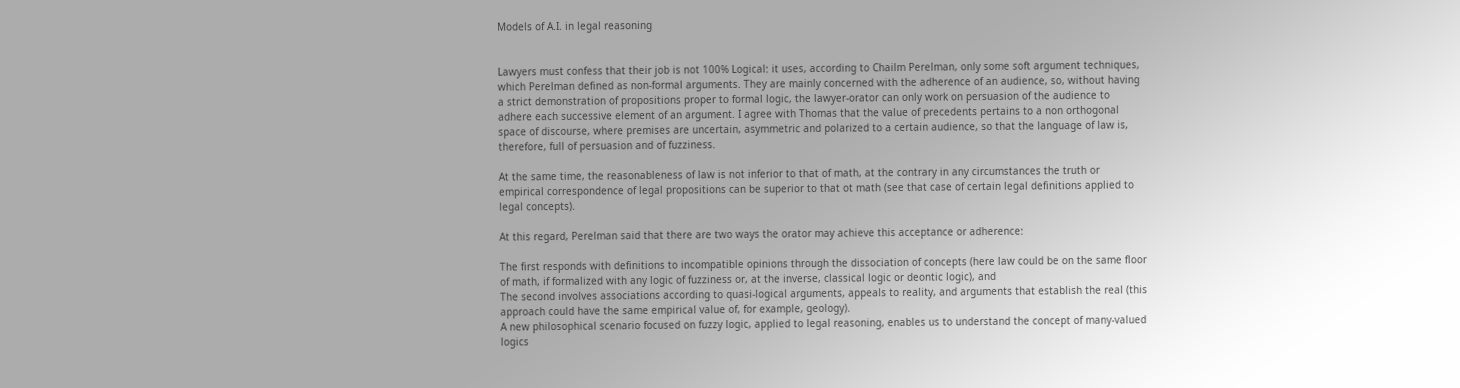Models of A.I. in legal reasoning


Lawyers must confess that their job is not 100% Logical: it uses, according to Chailm Perelman, only some soft argument techniques, which Perelman defined as non-formal arguments. They are mainly concerned with the adherence of an audience, so, without having a strict demonstration of propositions proper to formal logic, the lawyer-orator can only work on persuasion of the audience to adhere each successive element of an argument. I agree with Thomas that the value of precedents pertains to a non orthogonal space of discourse, where premises are uncertain, asymmetric and polarized to a certain audience, so that the language of law is, therefore, full of persuasion and of fuzziness.

At the same time, the reasonableness of law is not inferior to that of math, at the contrary in any circumstances the truth or empirical correspondence of legal propositions can be superior to that ot math (see that case of certain legal definitions applied to legal concepts).

At this regard, Perelman said that there are two ways the orator may achieve this acceptance or adherence:

The first responds with definitions to incompatible opinions through the dissociation of concepts (here law could be on the same floor of math, if formalized with any logic of fuzziness or, at the inverse, classical logic or deontic logic), and
The second involves associations according to quasi-logical arguments, appeals to reality, and arguments that establish the real (this approach could have the same empirical value of, for example, geology).
A new philosophical scenario focused on fuzzy logic, applied to legal reasoning, enables us to understand the concept of many-valued logics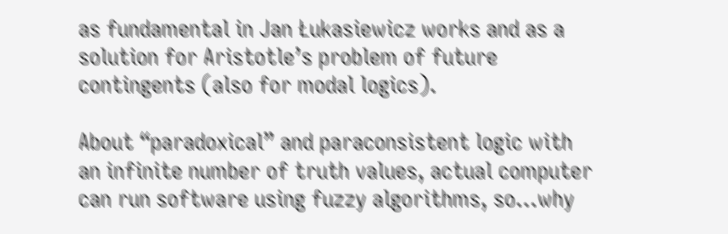as fundamental in Jan Łukasiewicz works and as a solution for Aristotle’s problem of future contingents (also for modal logics).

About “paradoxical” and paraconsistent logic with an infinite number of truth values, actual computer can run software using fuzzy algorithms, so…why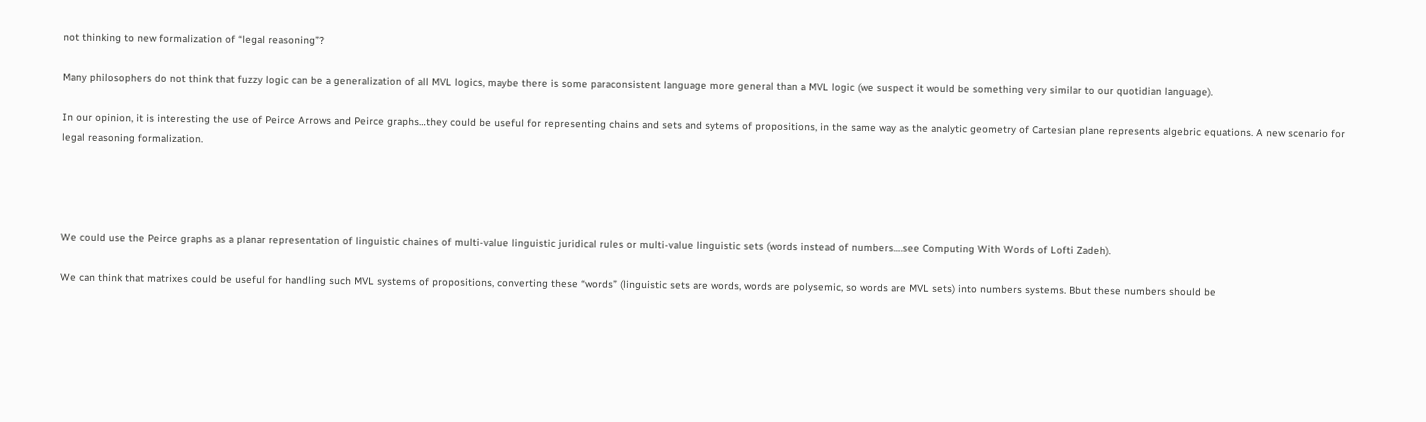not thinking to new formalization of “legal reasoning”?

Many philosophers do not think that fuzzy logic can be a generalization of all MVL logics, maybe there is some paraconsistent language more general than a MVL logic (we suspect it would be something very similar to our quotidian language).

In our opinion, it is interesting the use of Peirce Arrows and Peirce graphs…they could be useful for representing chains and sets and sytems of propositions, in the same way as the analytic geometry of Cartesian plane represents algebric equations. A new scenario for legal reasoning formalization.




We could use the Peirce graphs as a planar representation of linguistic chaines of multi-value linguistic juridical rules or multi-value linguistic sets (words instead of numbers….see Computing With Words of Lofti Zadeh).

We can think that matrixes could be useful for handling such MVL systems of propositions, converting these “words” (linguistic sets are words, words are polysemic, so words are MVL sets) into numbers systems. Bbut these numbers should be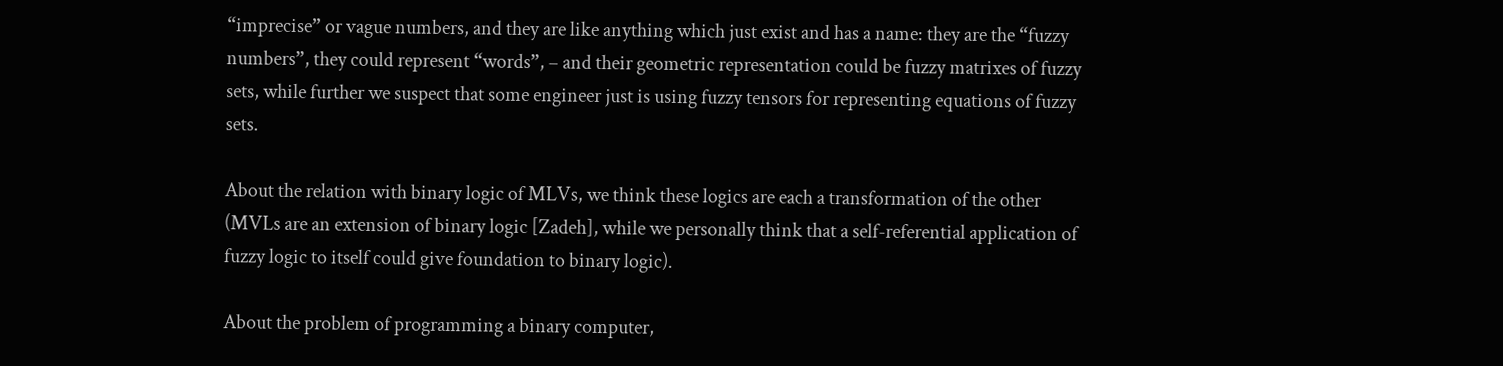“imprecise” or vague numbers, and they are like anything which just exist and has a name: they are the “fuzzy numbers”, they could represent “words”, – and their geometric representation could be fuzzy matrixes of fuzzy sets, while further we suspect that some engineer just is using fuzzy tensors for representing equations of fuzzy sets.

About the relation with binary logic of MLVs, we think these logics are each a transformation of the other (MVLs are an extension of binary logic [Zadeh], while we personally think that a self-referential application of fuzzy logic to itself could give foundation to binary logic).

About the problem of programming a binary computer,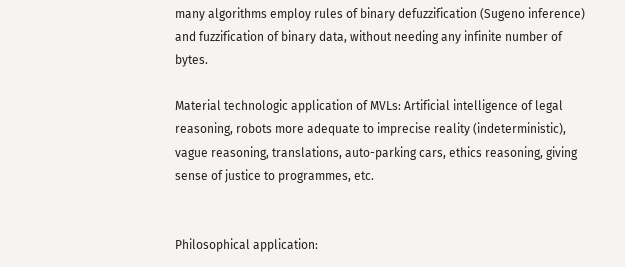many algorithms employ rules of binary defuzzification (Sugeno inference) and fuzzification of binary data, without needing any infinite number of bytes.

Material technologic application of MVLs: Artificial intelligence of legal reasoning, robots more adequate to imprecise reality (indeterministic), vague reasoning, translations, auto-parking cars, ethics reasoning, giving sense of justice to programmes, etc.


Philosophical application: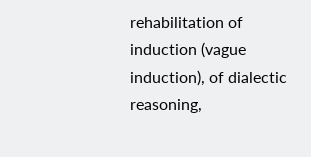rehabilitation of induction (vague induction), of dialectic reasoning,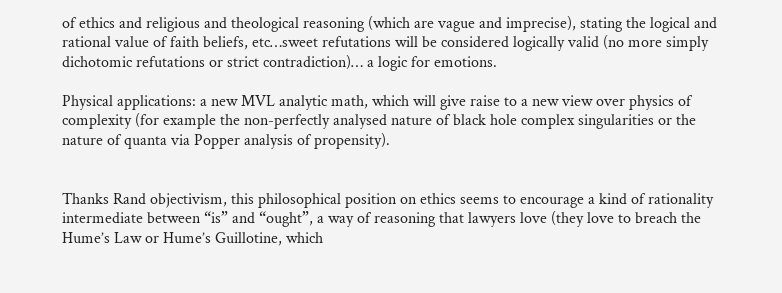of ethics and religious and theological reasoning (which are vague and imprecise), stating the logical and rational value of faith beliefs, etc…sweet refutations will be considered logically valid (no more simply dichotomic refutations or strict contradiction)… a logic for emotions.

Physical applications: a new MVL analytic math, which will give raise to a new view over physics of complexity (for example the non-perfectly analysed nature of black hole complex singularities or the nature of quanta via Popper analysis of propensity).


Thanks Rand objectivism, this philosophical position on ethics seems to encourage a kind of rationality intermediate between “is” and “ought”, a way of reasoning that lawyers love (they love to breach the Hume’s Law or Hume’s Guillotine, which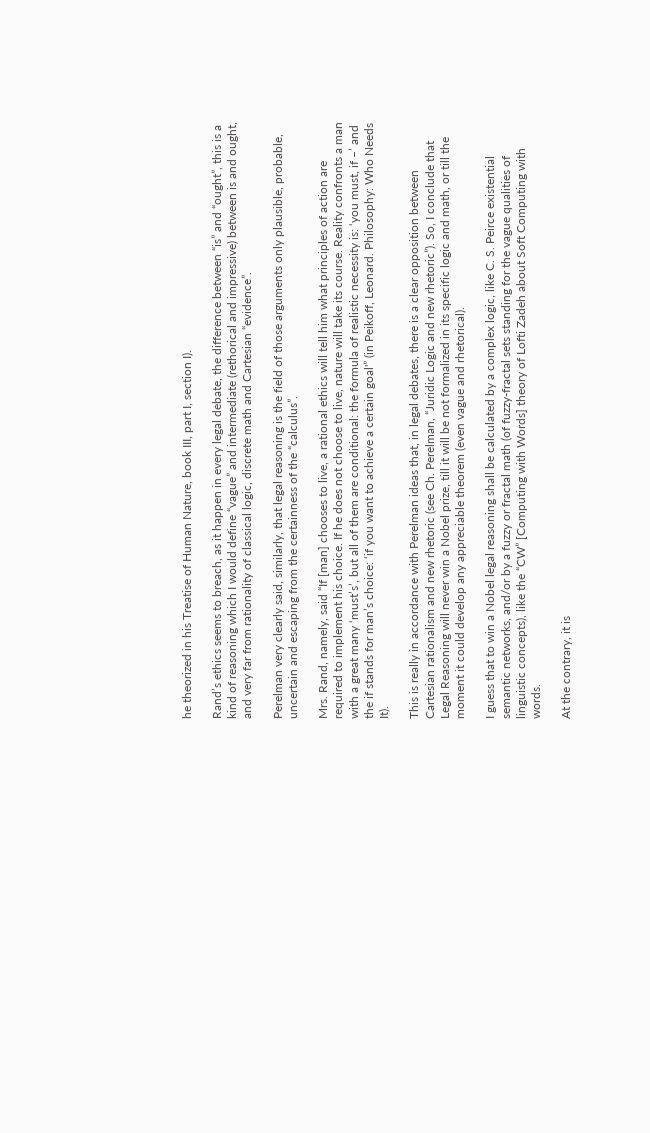he theorized in his Treatise of Human Nature, book III, part I, section I).

Rand’s ethics seems to breach, as it happen in every legal debate, the difference between “is” and “ought”, this is a kind of reasoning which I would define “vague” and intermediate (rethorical and impressive) between is and ought, and very far from rationality of classical logic, discrete math and Cartesian “evidence”.

Perelman very clearly said, similarly, that legal reasoning is the field of those arguments only plausible, probable, uncertain and escaping from the certainness of the “calculus”.

Mrs. Rand, namely, said “If [man] chooses to live, a rational ethics will tell him what principles of action are required to implement his choice. If he does not choose to live, nature will take its course. Reality confronts a man with a great many ‘must’s’, but all of them are conditional: the formula of realistic necessity is: ‘you must, if –’ and the if stands for man’s choice: ‘if you want to achieve a certain goal'” (in Peikoff, Leonard. Philosophy: Who Needs It).

This is really in accordance with Perelman ideas that, in legal debates, there is a clear opposition between Cartesian rationalism and new rhetoric (see Ch. Perelman, “Juridic Logic and new rhetoric”). So, I conclude that Legal Reasoning will never win a Nobel prize, till it will be not formalized in its specific logic and math, or till the moment it could develop any appreciable theorem (even vague and rhetorical).

I guess that to win a Nobel legal reasoning shall be calculated by a complex logic, like C. S. Peirce existential semantic networks, and/or by a fuzzy or fractal math (of fuzzy-fractal sets standing for the vague qualities of linguistic concepts), like the “CW” [Computing with Words] theory of Lofti Zadeh about Soft Computing with words.

At the contrary, it is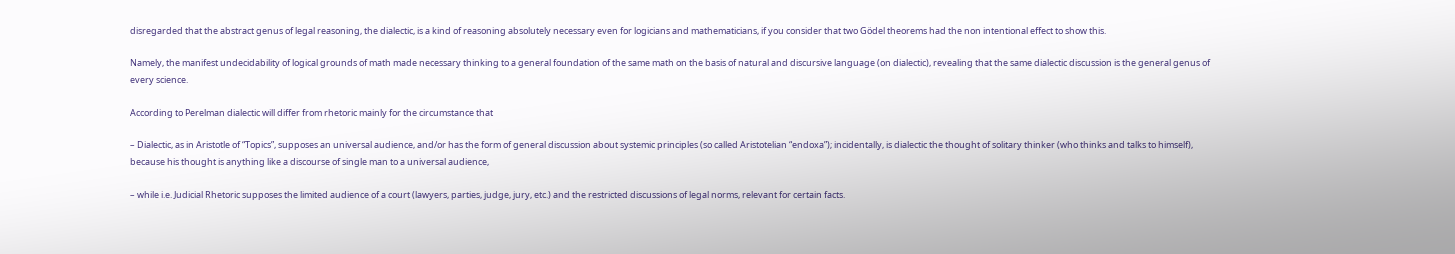disregarded that the abstract genus of legal reasoning, the dialectic, is a kind of reasoning absolutely necessary even for logicians and mathematicians, if you consider that two Gödel theorems had the non intentional effect to show this.

Namely, the manifest undecidability of logical grounds of math made necessary thinking to a general foundation of the same math on the basis of natural and discursive language (on dialectic), revealing that the same dialectic discussion is the general genus of every science.

According to Perelman dialectic will differ from rhetoric mainly for the circumstance that

– Dialectic, as in Aristotle of “Topics”, supposes an universal audience, and/or has the form of general discussion about systemic principles (so called Aristotelian “endoxa”); incidentally, is dialectic the thought of solitary thinker (who thinks and talks to himself), because his thought is anything like a discourse of single man to a universal audience,

– while i.e. Judicial Rhetoric supposes the limited audience of a court (lawyers, parties, judge, jury, etc.) and the restricted discussions of legal norms, relevant for certain facts.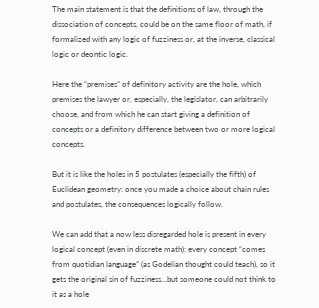The main statement is that the definitions of law, through the dissociation of concepts, could be on the same floor of math, if formalized with any logic of fuzziness or, at the inverse, classical logic or deontic logic.

Here the “premises” of definitory activity are the hole, which premises the lawyer or, especially, the legislator, can arbitrarily choose, and from which he can start giving a definition of concepts or a definitory difference between two or more logical concepts.

But it is like the holes in 5 postulates (especially the fifth) of Euclidean geometry: once you made a choice about chain rules and postulates, the consequences logically follow.

We can add that a now less disregarded hole is present in every logical concept (even in discrete math): every concept “comes from quotidian language” (as Godelian thought could teach), so it gets the original sin of fuzziness…but someone could not think to it as a hole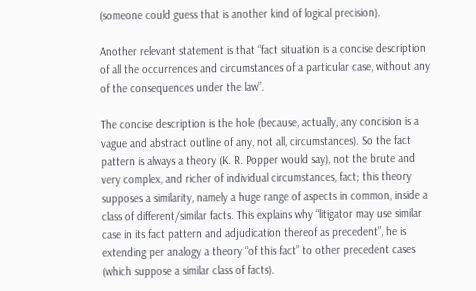(someone could guess that is another kind of logical precision).

Another relevant statement is that “fact situation is a concise description of all the occurrences and circumstances of a particular case, without any of the consequences under the law”.

The concise description is the hole (because, actually, any concision is a vague and abstract outline of any, not all, circumstances). So the fact pattern is always a theory (K. R. Popper would say), not the brute and very complex, and richer of individual circumstances, fact; this theory supposes a similarity, namely a huge range of aspects in common, inside a class of different/similar facts. This explains why “litigator may use similar case in its fact pattern and adjudication thereof as precedent”, he is extending per analogy a theory “of this fact” to other precedent cases (which suppose a similar class of facts).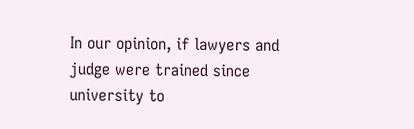In our opinion, if lawyers and judge were trained since university to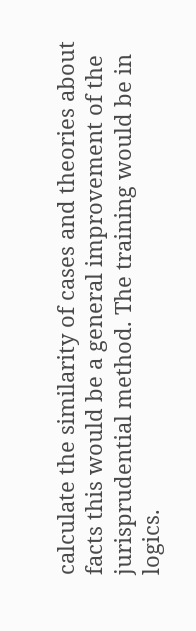calculate the similarity of cases and theories about facts this would be a general improvement of the jurisprudential method. The training would be in logics.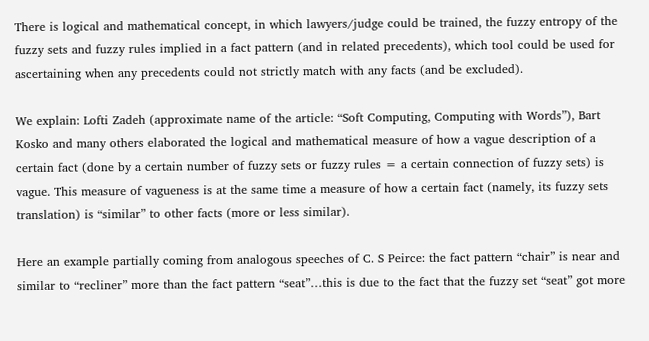There is logical and mathematical concept, in which lawyers/judge could be trained, the fuzzy entropy of the fuzzy sets and fuzzy rules implied in a fact pattern (and in related precedents), which tool could be used for ascertaining when any precedents could not strictly match with any facts (and be excluded).

We explain: Lofti Zadeh (approximate name of the article: “Soft Computing, Computing with Words”), Bart Kosko and many others elaborated the logical and mathematical measure of how a vague description of a certain fact (done by a certain number of fuzzy sets or fuzzy rules = a certain connection of fuzzy sets) is vague. This measure of vagueness is at the same time a measure of how a certain fact (namely, its fuzzy sets translation) is “similar” to other facts (more or less similar).

Here an example partially coming from analogous speeches of C. S Peirce: the fact pattern “chair” is near and similar to “recliner” more than the fact pattern “seat”…this is due to the fact that the fuzzy set “seat” got more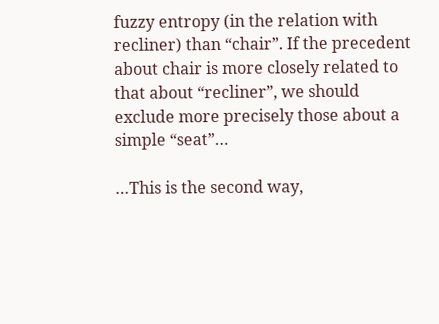fuzzy entropy (in the relation with recliner) than “chair”. If the precedent about chair is more closely related to that about “recliner”, we should exclude more precisely those about a simple “seat”…

…This is the second way,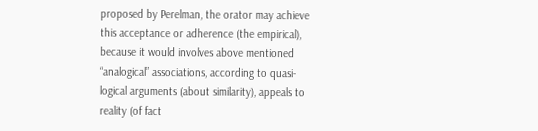proposed by Perelman, the orator may achieve this acceptance or adherence (the empirical), because it would involves above mentioned “analogical” associations, according to quasi-logical arguments (about similarity), appeals to reality (of fact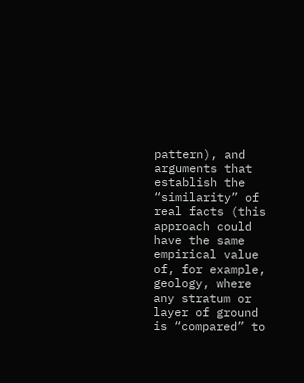pattern), and arguments that establish the “similarity” of real facts (this approach could have the same empirical value of, for example, geology, where any stratum or layer of ground is “compared” to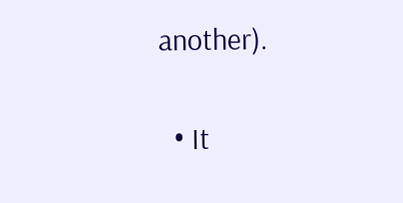another).


  • It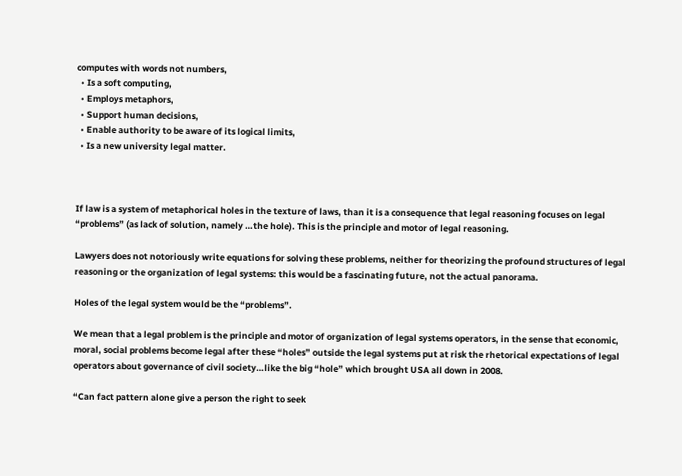computes with words not numbers,
  • Is a soft computing,
  • Employs metaphors,
  • Support human decisions,
  • Enable authority to be aware of its logical limits,
  • Is a new university legal matter.



If law is a system of metaphorical holes in the texture of laws, than it is a consequence that legal reasoning focuses on legal “problems” (as lack of solution, namely …the hole). This is the principle and motor of legal reasoning.

Lawyers does not notoriously write equations for solving these problems, neither for theorizing the profound structures of legal reasoning or the organization of legal systems: this would be a fascinating future, not the actual panorama.

Holes of the legal system would be the “problems”.

We mean that a legal problem is the principle and motor of organization of legal systems operators, in the sense that economic, moral, social problems become legal after these “holes” outside the legal systems put at risk the rhetorical expectations of legal operators about governance of civil society…like the big “hole” which brought USA all down in 2008.

“Can fact pattern alone give a person the right to seek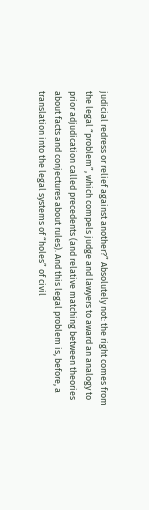judicial redress or relief against another?” Absolutely not: the right comes from the legal “problem”, which compels judge and lawyers to award an analogy to prior adjudication called precedents (and relative matching between theories about facts and conjectures about rules). And this legal problem is, before, a translation into the legal systems of “holes” of civil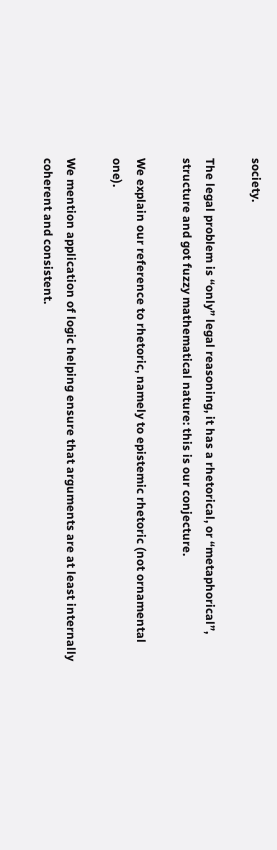society.

The legal problem is “only” legal reasoning, it has a rhetorical, or “metaphorical”, structure and got fuzzy mathematical nature: this is our conjecture.

We explain our reference to rhetoric, namely to epistemic rhetoric (not ornamental one).

We mention application of logic helping ensure that arguments are at least internally coherent and consistent.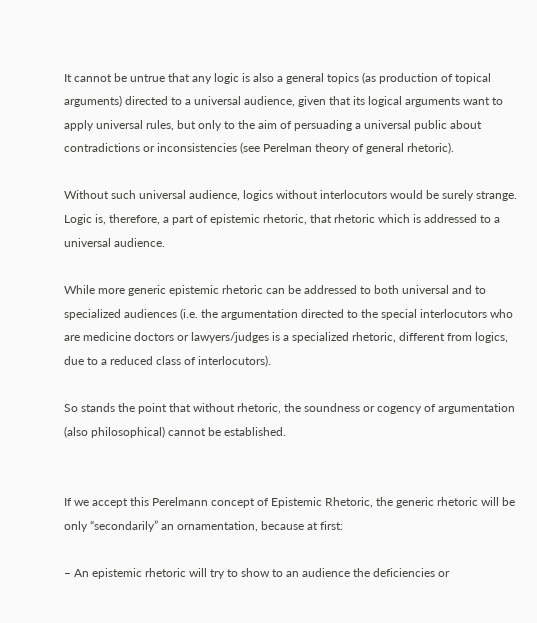It cannot be untrue that any logic is also a general topics (as production of topical arguments) directed to a universal audience, given that its logical arguments want to apply universal rules, but only to the aim of persuading a universal public about contradictions or inconsistencies (see Perelman theory of general rhetoric).

Without such universal audience, logics without interlocutors would be surely strange. Logic is, therefore, a part of epistemic rhetoric, that rhetoric which is addressed to a universal audience.

While more generic epistemic rhetoric can be addressed to both universal and to specialized audiences (i.e. the argumentation directed to the special interlocutors who are medicine doctors or lawyers/judges is a specialized rhetoric, different from logics, due to a reduced class of interlocutors).

So stands the point that without rhetoric, the soundness or cogency of argumentation (also philosophical) cannot be established.


If we accept this Perelmann concept of Epistemic Rhetoric, the generic rhetoric will be only “secondarily” an ornamentation, because at first:

– An epistemic rhetoric will try to show to an audience the deficiencies or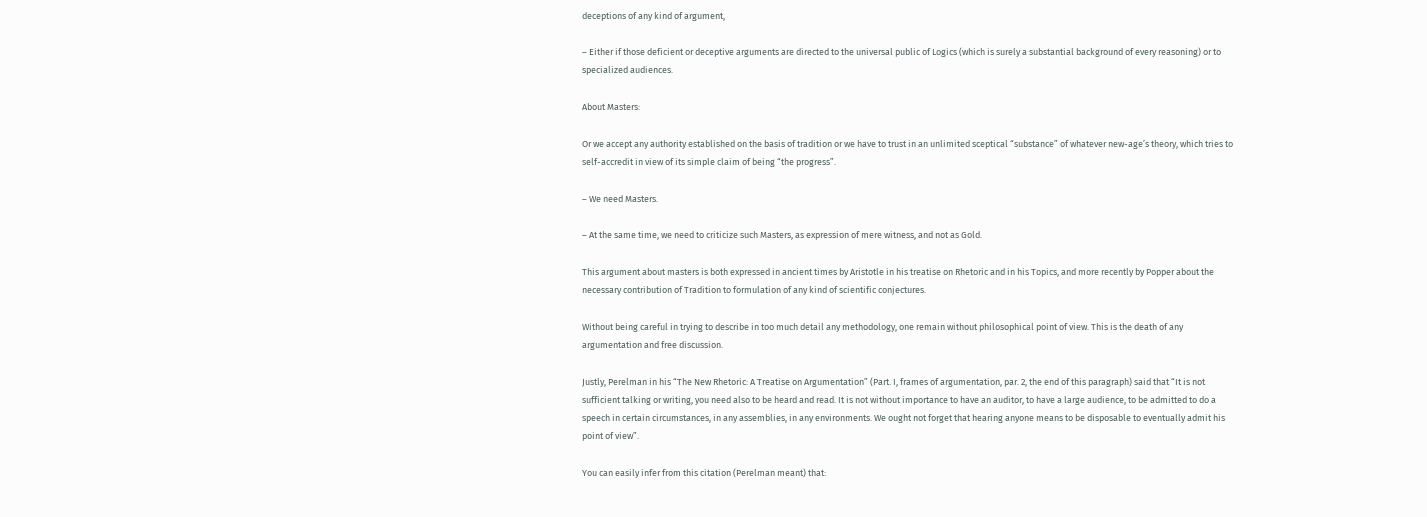deceptions of any kind of argument,

– Either if those deficient or deceptive arguments are directed to the universal public of Logics (which is surely a substantial background of every reasoning) or to specialized audiences.

About Masters:

Or we accept any authority established on the basis of tradition or we have to trust in an unlimited sceptical “substance” of whatever new-age’s theory, which tries to self-accredit in view of its simple claim of being “the progress”.

– We need Masters.

– At the same time, we need to criticize such Masters, as expression of mere witness, and not as Gold.

This argument about masters is both expressed in ancient times by Aristotle in his treatise on Rhetoric and in his Topics, and more recently by Popper about the necessary contribution of Tradition to formulation of any kind of scientific conjectures.

Without being careful in trying to describe in too much detail any methodology, one remain without philosophical point of view. This is the death of any argumentation and free discussion.

Justly, Perelman in his “The New Rhetoric: A Treatise on Argumentation” (Part. I, frames of argumentation, par. 2, the end of this paragraph) said that “It is not sufficient talking or writing, you need also to be heard and read. It is not without importance to have an auditor, to have a large audience, to be admitted to do a speech in certain circumstances, in any assemblies, in any environments. We ought not forget that hearing anyone means to be disposable to eventually admit his point of view”.

You can easily infer from this citation (Perelman meant) that: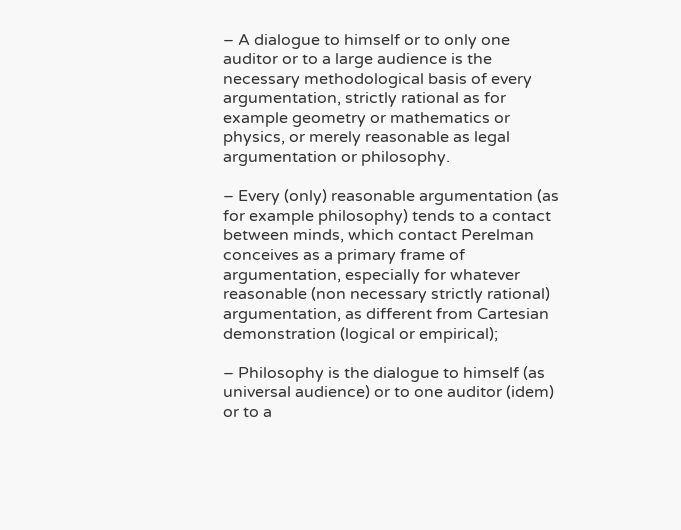– A dialogue to himself or to only one auditor or to a large audience is the necessary methodological basis of every argumentation, strictly rational as for example geometry or mathematics or physics, or merely reasonable as legal argumentation or philosophy.

– Every (only) reasonable argumentation (as for example philosophy) tends to a contact between minds, which contact Perelman conceives as a primary frame of argumentation, especially for whatever reasonable (non necessary strictly rational) argumentation, as different from Cartesian demonstration (logical or empirical);

– Philosophy is the dialogue to himself (as universal audience) or to one auditor (idem) or to a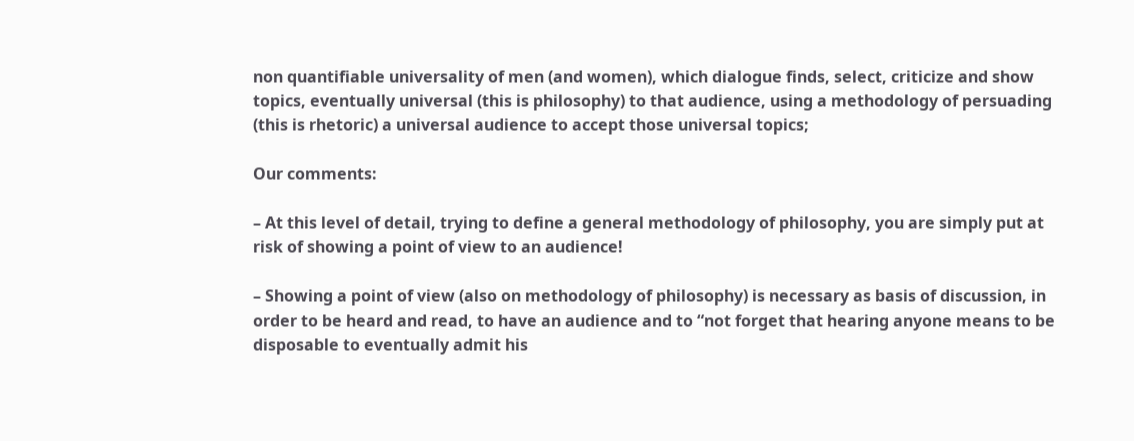non quantifiable universality of men (and women), which dialogue finds, select, criticize and show topics, eventually universal (this is philosophy) to that audience, using a methodology of persuading (this is rhetoric) a universal audience to accept those universal topics;

Our comments:

– At this level of detail, trying to define a general methodology of philosophy, you are simply put at risk of showing a point of view to an audience!

– Showing a point of view (also on methodology of philosophy) is necessary as basis of discussion, in order to be heard and read, to have an audience and to “not forget that hearing anyone means to be disposable to eventually admit his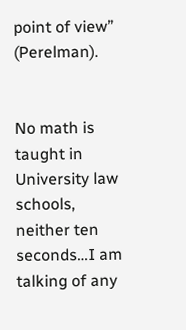point of view” (Perelman).


No math is taught in University law schools, neither ten seconds…I am talking of any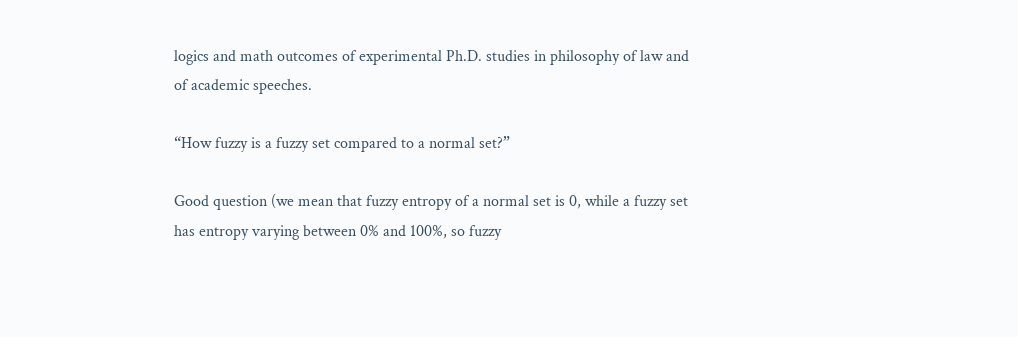logics and math outcomes of experimental Ph.D. studies in philosophy of law and of academic speeches.

“How fuzzy is a fuzzy set compared to a normal set?”

Good question (we mean that fuzzy entropy of a normal set is 0, while a fuzzy set has entropy varying between 0% and 100%, so fuzzy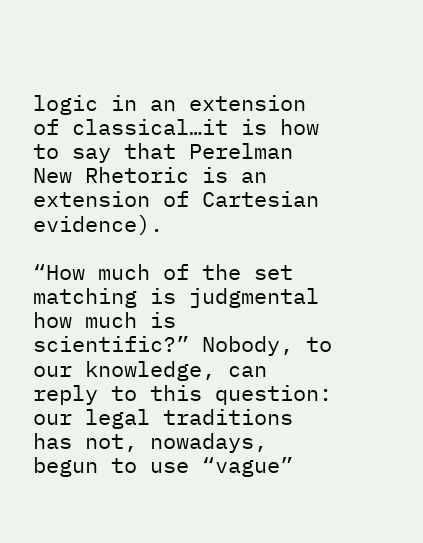logic in an extension of classical…it is how to say that Perelman New Rhetoric is an extension of Cartesian evidence).

“How much of the set matching is judgmental how much is scientific?” Nobody, to our knowledge, can reply to this question: our legal traditions has not, nowadays, begun to use “vague”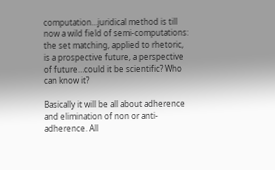computation…juridical method is till now a wild field of semi-computations: the set matching, applied to rhetoric, is a prospective future, a perspective of future…could it be scientific? Who can know it?

Basically it will be all about adherence and elimination of non or anti-adherence. All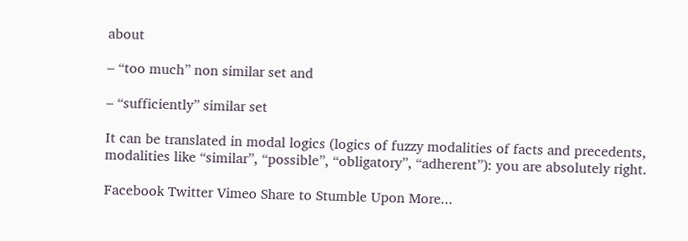about

– “too much” non similar set and

– “sufficiently” similar set

It can be translated in modal logics (logics of fuzzy modalities of facts and precedents, modalities like “similar”, “possible”, “obligatory”, “adherent”): you are absolutely right.

Facebook Twitter Vimeo Share to Stumble Upon More...